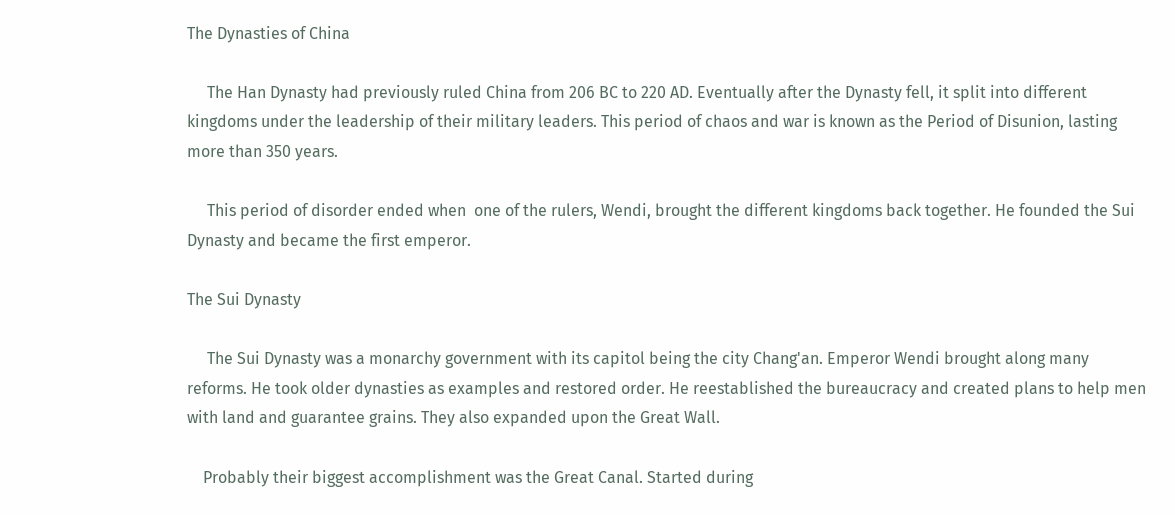The Dynasties of China

     The Han Dynasty had previously ruled China from 206 BC to 220 AD. Eventually after the Dynasty fell, it split into different kingdoms under the leadership of their military leaders. This period of chaos and war is known as the Period of Disunion, lasting more than 350 years.

     This period of disorder ended when  one of the rulers, Wendi, brought the different kingdoms back together. He founded the Sui Dynasty and became the first emperor.

The Sui Dynasty

     The Sui Dynasty was a monarchy government with its capitol being the city Chang'an. Emperor Wendi brought along many reforms. He took older dynasties as examples and restored order. He reestablished the bureaucracy and created plans to help men with land and guarantee grains. They also expanded upon the Great Wall.

    Probably their biggest accomplishment was the Great Canal. Started during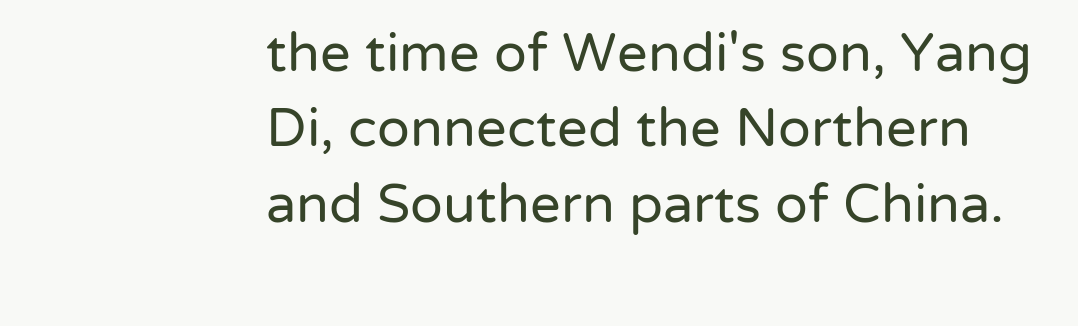the time of Wendi's son, Yang Di, connected the Northern and Southern parts of China.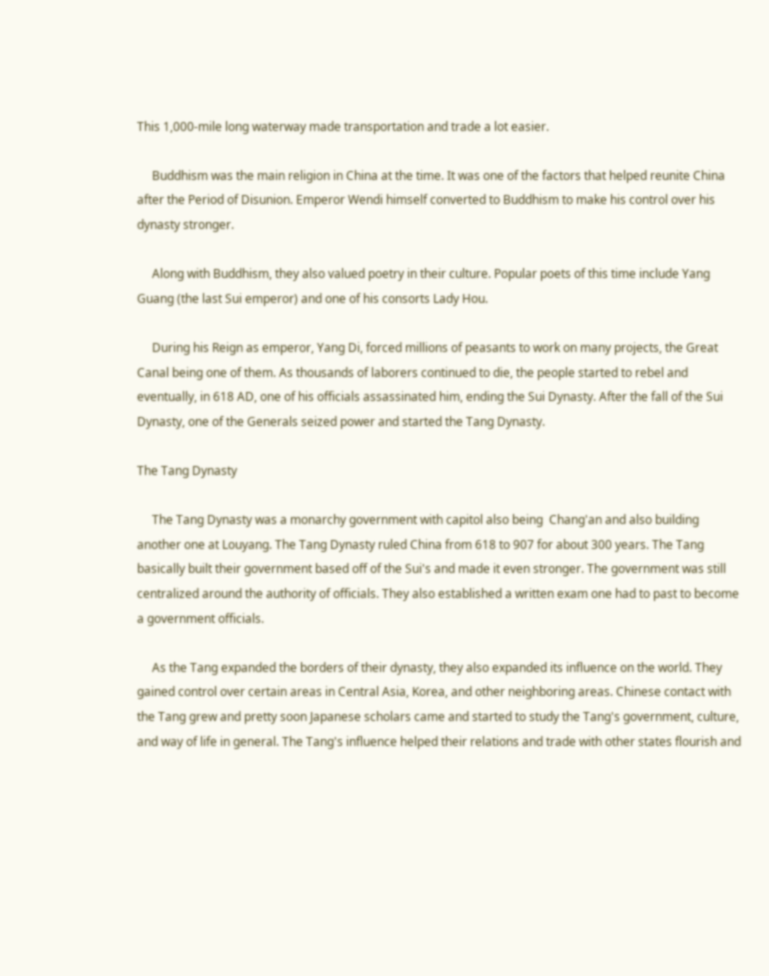This 1,000-mile long waterway made transportation and trade a lot easier.

     Buddhism was the main religion in China at the time. It was one of the factors that helped reunite China after the Period of Disunion. Emperor Wendi himself converted to Buddhism to make his control over his dynasty stronger.

     Along with Buddhism, they also valued poetry in their culture. Popular poets of this time include Yang Guang (the last Sui emperor) and one of his consorts Lady Hou.

     During his Reign as emperor, Yang Di, forced millions of peasants to work on many projects, the Great Canal being one of them. As thousands of laborers continued to die, the people started to rebel and eventually, in 618 AD, one of his officials assassinated him, ending the Sui Dynasty. After the fall of the Sui Dynasty, one of the Generals seized power and started the Tang Dynasty.

The Tang Dynasty

     The Tang Dynasty was a monarchy government with capitol also being  Chang'an and also building another one at Louyang. The Tang Dynasty ruled China from 618 to 907 for about 300 years. The Tang basically built their government based off of the Sui's and made it even stronger. The government was still centralized around the authority of officials. They also established a written exam one had to past to become a government officials.

     As the Tang expanded the borders of their dynasty, they also expanded its influence on the world. They gained control over certain areas in Central Asia, Korea, and other neighboring areas. Chinese contact with the Tang grew and pretty soon Japanese scholars came and started to study the Tang's government, culture, and way of life in general. The Tang's influence helped their relations and trade with other states flourish and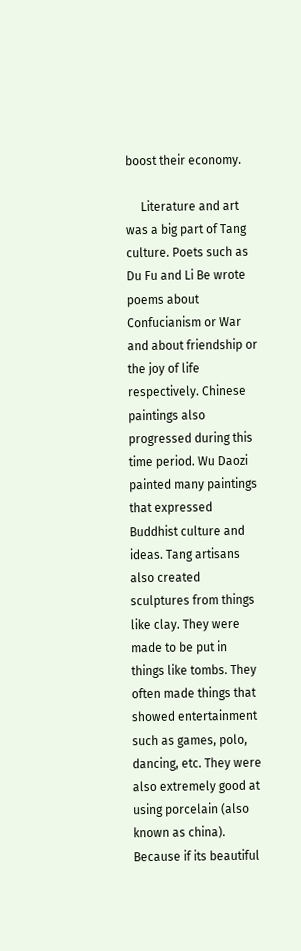boost their economy.

     Literature and art was a big part of Tang culture. Poets such as Du Fu and Li Be wrote poems about Confucianism or War and about friendship or the joy of life respectively. Chinese paintings also progressed during this time period. Wu Daozi painted many paintings that expressed Buddhist culture and ideas. Tang artisans also created sculptures from things like clay. They were made to be put in things like tombs. They often made things that showed entertainment such as games, polo, dancing, etc. They were also extremely good at using porcelain (also known as china). Because if its beautiful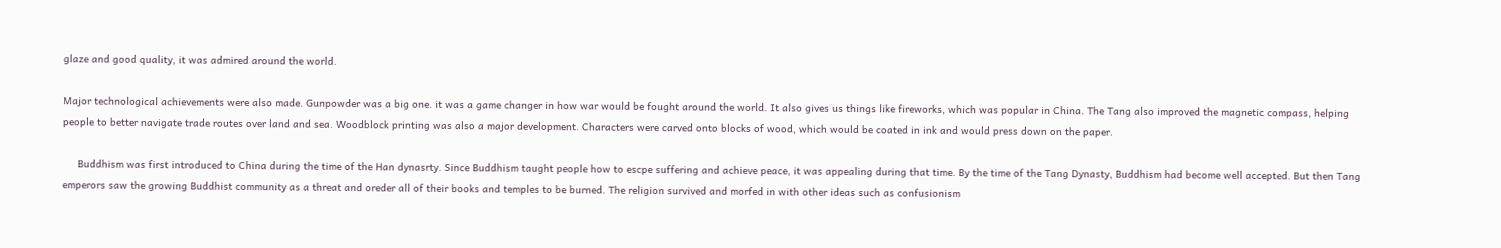glaze and good quality, it was admired around the world.

Major technological achievements were also made. Gunpowder was a big one. it was a game changer in how war would be fought around the world. It also gives us things like fireworks, which was popular in China. The Tang also improved the magnetic compass, helping people to better navigate trade routes over land and sea. Woodblock printing was also a major development. Characters were carved onto blocks of wood, which would be coated in ink and would press down on the paper.

     Buddhism was first introduced to China during the time of the Han dynasrty. Since Buddhism taught people how to escpe suffering and achieve peace, it was appealing during that time. By the time of the Tang Dynasty, Buddhism had become well accepted. But then Tang emperors saw the growing Buddhist community as a threat and oreder all of their books and temples to be burned. The religion survived and morfed in with other ideas such as confusionism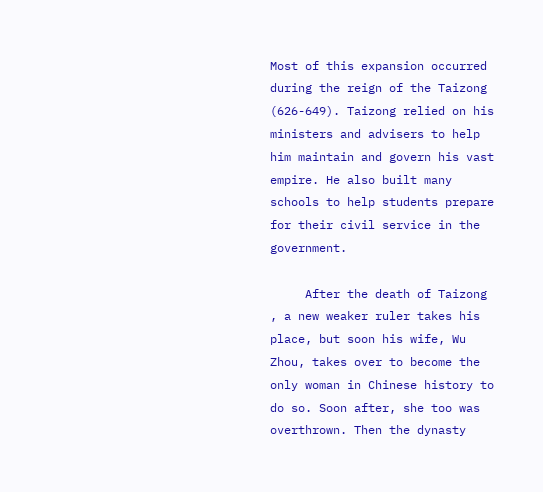Most of this expansion occurred during the reign of the Taizong (626-649). Taizong relied on his ministers and advisers to help him maintain and govern his vast empire. He also built many schools to help students prepare for their civil service in the government.

     After the death of Taizong , a new weaker ruler takes his place, but soon his wife, Wu Zhou, takes over to become the only woman in Chinese history to do so. Soon after, she too was overthrown. Then the dynasty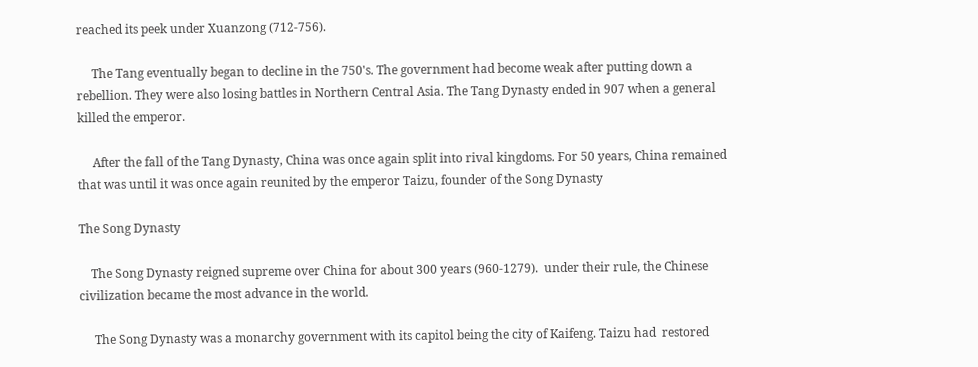reached its peek under Xuanzong (712-756).

     The Tang eventually began to decline in the 750's. The government had become weak after putting down a rebellion. They were also losing battles in Northern Central Asia. The Tang Dynasty ended in 907 when a general killed the emperor.

     After the fall of the Tang Dynasty, China was once again split into rival kingdoms. For 50 years, China remained that was until it was once again reunited by the emperor Taizu, founder of the Song Dynasty

The Song Dynasty

    The Song Dynasty reigned supreme over China for about 300 years (960-1279).  under their rule, the Chinese civilization became the most advance in the world.

     The Song Dynasty was a monarchy government with its capitol being the city of Kaifeng. Taizu had  restored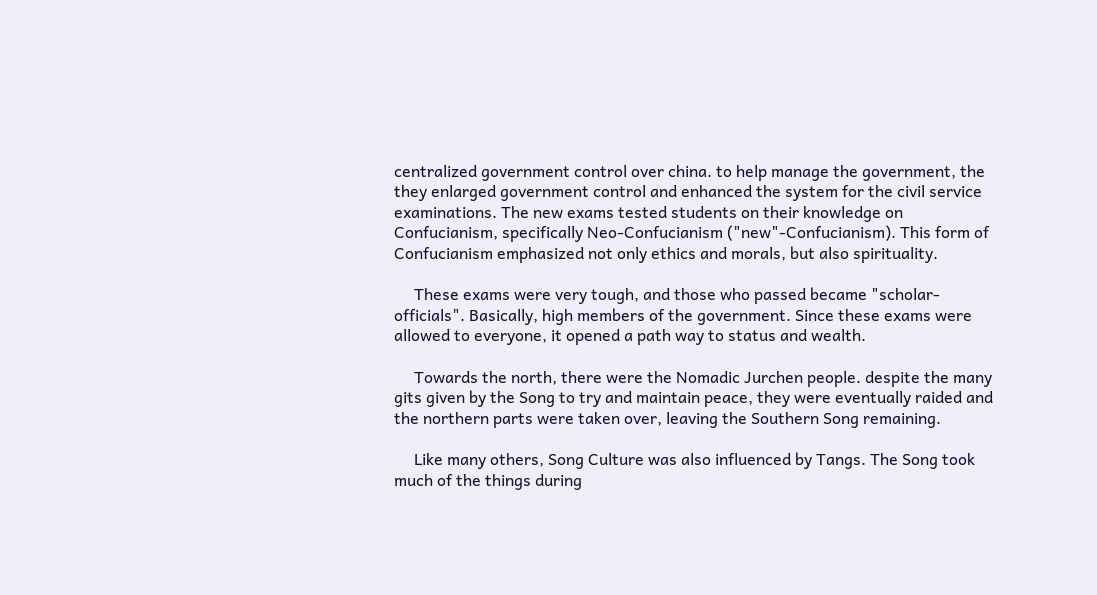centralized government control over china. to help manage the government, the they enlarged government control and enhanced the system for the civil service examinations. The new exams tested students on their knowledge on Confucianism, specifically Neo-Confucianism ("new"-Confucianism). This form of Confucianism emphasized not only ethics and morals, but also spirituality.

     These exams were very tough, and those who passed became "scholar-officials". Basically, high members of the government. Since these exams were allowed to everyone, it opened a path way to status and wealth.

     Towards the north, there were the Nomadic Jurchen people. despite the many gits given by the Song to try and maintain peace, they were eventually raided and the northern parts were taken over, leaving the Southern Song remaining.

     Like many others, Song Culture was also influenced by Tangs. The Song took much of the things during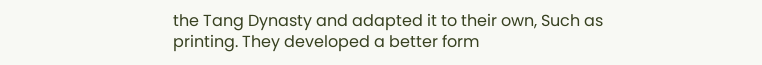the Tang Dynasty and adapted it to their own, Such as printing. They developed a better form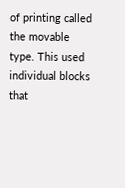of printing called the movable type. This used individual blocks that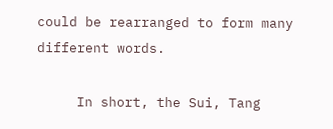could be rearranged to form many different words.

     In short, the Sui, Tang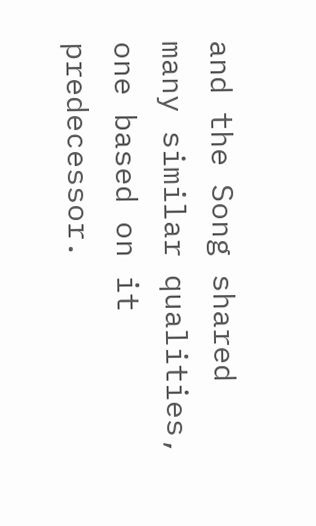and the Song shared many similar qualities, one based on it predecessor.